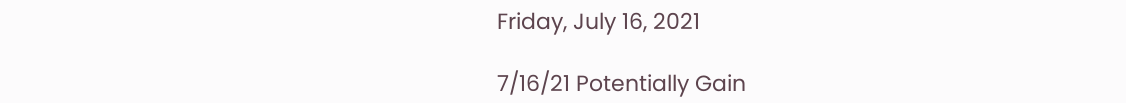Friday, July 16, 2021

7/16/21 Potentially Gain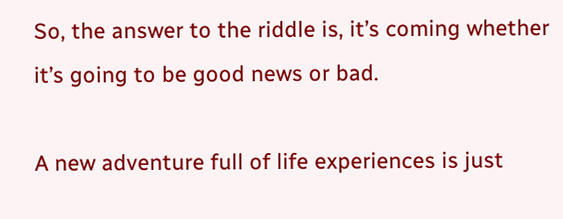So, the answer to the riddle is, it’s coming whether it’s going to be good news or bad.

A new adventure full of life experiences is just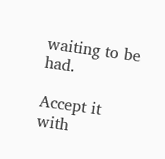waiting to be had.

Accept it with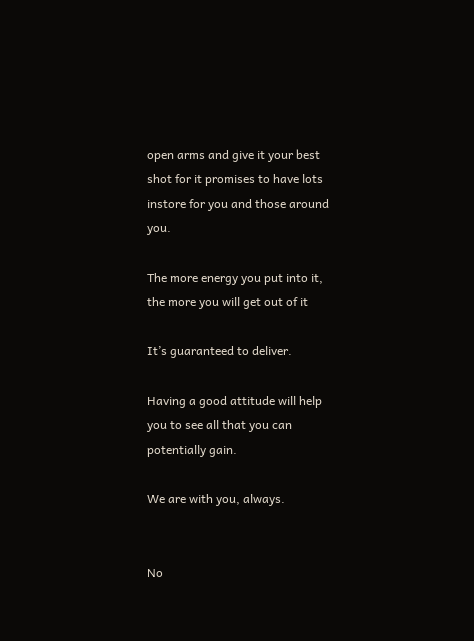open arms and give it your best shot for it promises to have lots instore for you and those around you.

The more energy you put into it, the more you will get out of it

It’s guaranteed to deliver.

Having a good attitude will help you to see all that you can potentially gain.

We are with you, always.


No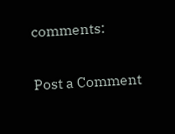comments:

Post a Comment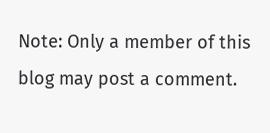Note: Only a member of this blog may post a comment.